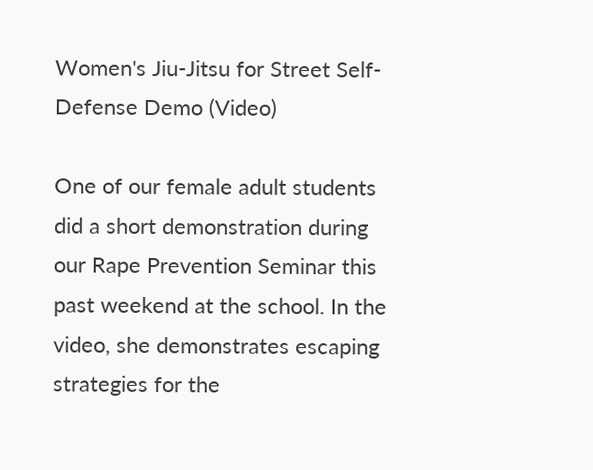Women's Jiu-Jitsu for Street Self-Defense Demo (Video)

One of our female adult students did a short demonstration during our Rape Prevention Seminar this past weekend at the school. In the video, she demonstrates escaping strategies for the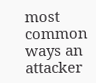most common ways an attacker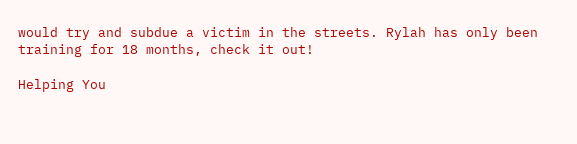would try and subdue a victim in the streets. Rylah has only been training for 18 months, check it out!

Helping You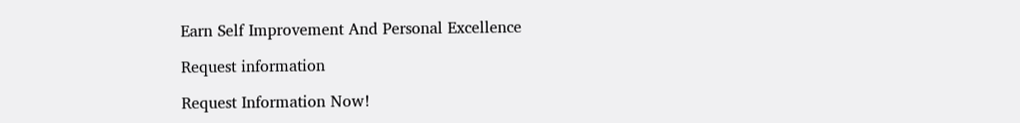Earn Self Improvement And Personal Excellence

Request information

Request Information Now!